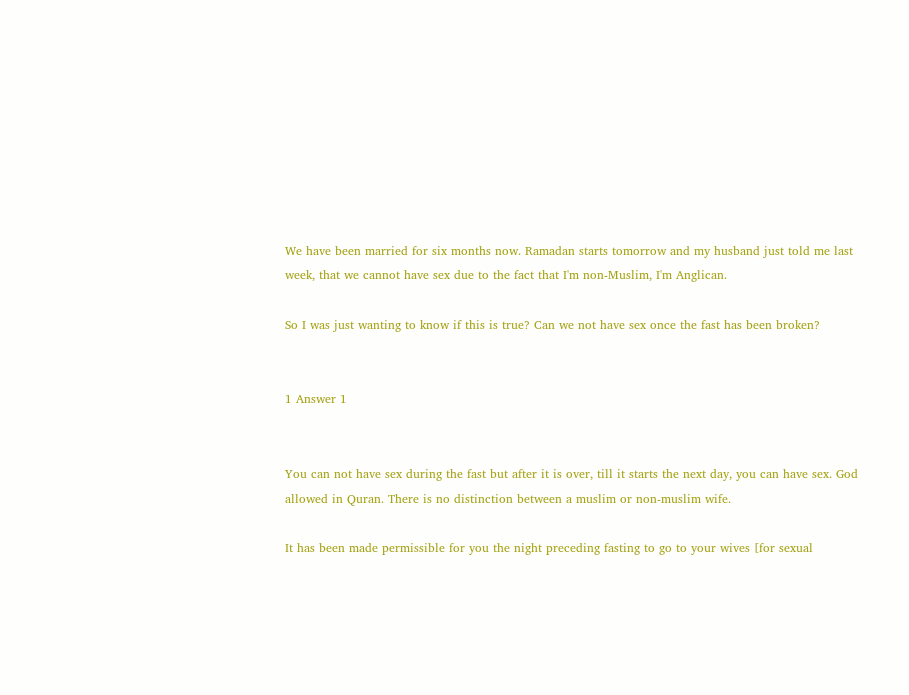We have been married for six months now. Ramadan starts tomorrow and my husband just told me last week, that we cannot have sex due to the fact that I'm non-Muslim, I'm Anglican.

So I was just wanting to know if this is true? Can we not have sex once the fast has been broken?


1 Answer 1


You can not have sex during the fast but after it is over, till it starts the next day, you can have sex. God allowed in Quran. There is no distinction between a muslim or non-muslim wife.

It has been made permissible for you the night preceding fasting to go to your wives [for sexual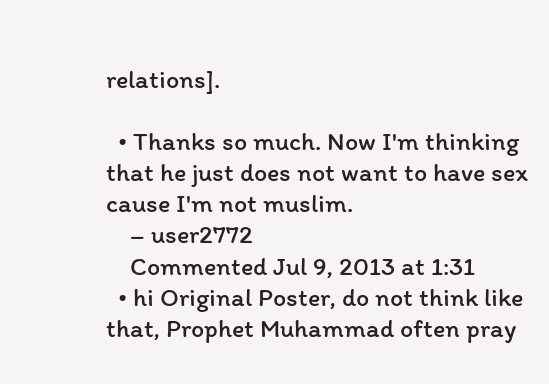relations].

  • Thanks so much. Now I'm thinking that he just does not want to have sex cause I'm not muslim.
    – user2772
    Commented Jul 9, 2013 at 1:31
  • hi Original Poster, do not think like that, Prophet Muhammad often pray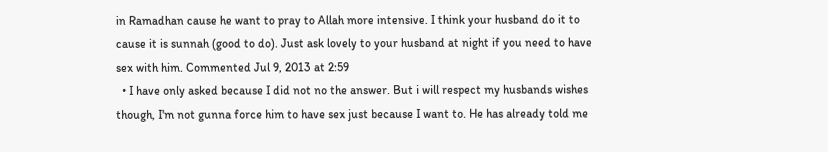in Ramadhan cause he want to pray to Allah more intensive. I think your husband do it to cause it is sunnah (good to do). Just ask lovely to your husband at night if you need to have sex with him. Commented Jul 9, 2013 at 2:59
  • I have only asked because I did not no the answer. But i will respect my husbands wishes though, I'm not gunna force him to have sex just because I want to. He has already told me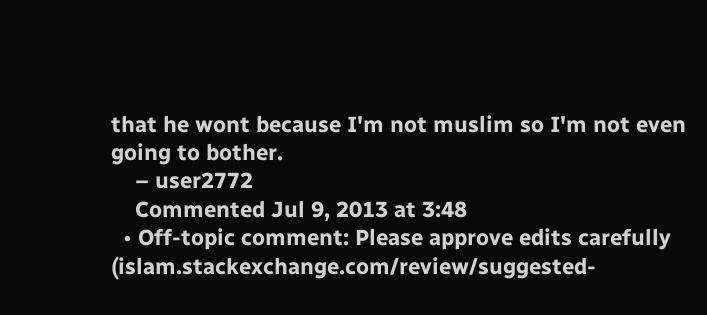that he wont because I'm not muslim so I'm not even going to bother.
    – user2772
    Commented Jul 9, 2013 at 3:48
  • Off-topic comment: Please approve edits carefully (islam.stackexchange.com/review/suggested-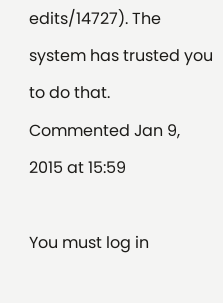edits/14727). The system has trusted you to do that. Commented Jan 9, 2015 at 15:59

You must log in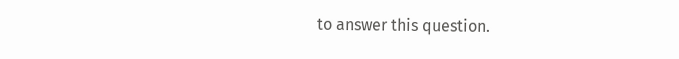to answer this question.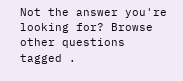Not the answer you're looking for? Browse other questions tagged .